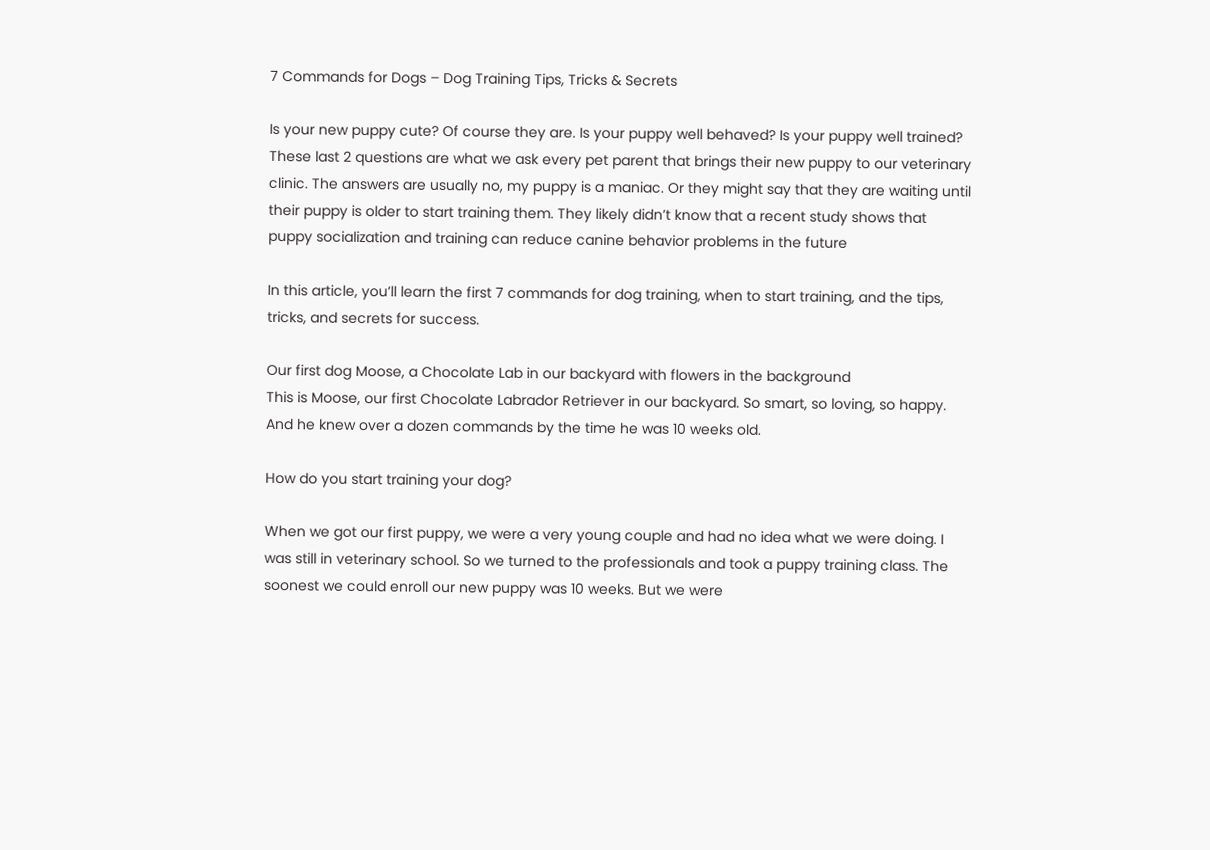7 Commands for Dogs – Dog Training Tips, Tricks & Secrets

Is your new puppy cute? Of course they are. Is your puppy well behaved? Is your puppy well trained? These last 2 questions are what we ask every pet parent that brings their new puppy to our veterinary clinic. The answers are usually no, my puppy is a maniac. Or they might say that they are waiting until their puppy is older to start training them. They likely didn’t know that a recent study shows that puppy socialization and training can reduce canine behavior problems in the future

In this article, you’ll learn the first 7 commands for dog training, when to start training, and the tips, tricks, and secrets for success.

Our first dog Moose, a Chocolate Lab in our backyard with flowers in the background
This is Moose, our first Chocolate Labrador Retriever in our backyard. So smart, so loving, so happy. And he knew over a dozen commands by the time he was 10 weeks old.

How do you start training your dog?

When we got our first puppy, we were a very young couple and had no idea what we were doing. I was still in veterinary school. So we turned to the professionals and took a puppy training class. The soonest we could enroll our new puppy was 10 weeks. But we were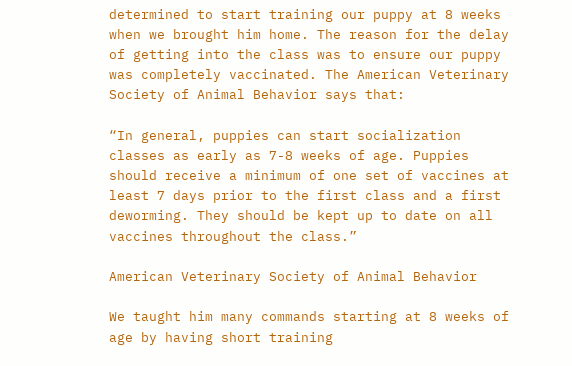determined to start training our puppy at 8 weeks when we brought him home. The reason for the delay of getting into the class was to ensure our puppy was completely vaccinated. The American Veterinary Society of Animal Behavior says that:

“In general, puppies can start socialization classes as early as 7-8 weeks of age. Puppies should receive a minimum of one set of vaccines at least 7 days prior to the first class and a first deworming. They should be kept up to date on all vaccines throughout the class.”

American Veterinary Society of Animal Behavior

We taught him many commands starting at 8 weeks of age by having short training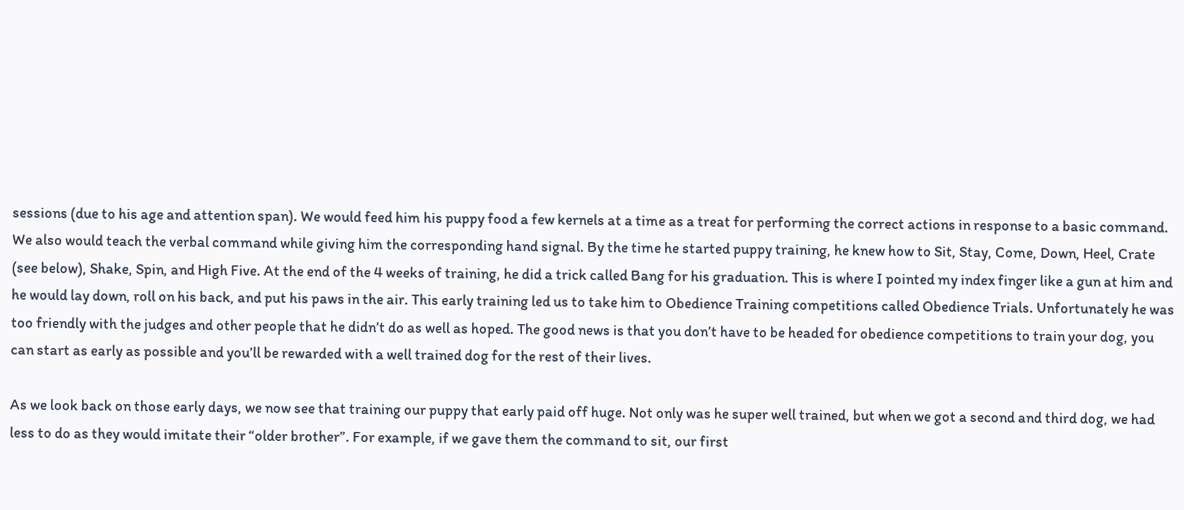sessions (due to his age and attention span). We would feed him his puppy food a few kernels at a time as a treat for performing the correct actions in response to a basic command. We also would teach the verbal command while giving him the corresponding hand signal. By the time he started puppy training, he knew how to Sit, Stay, Come, Down, Heel, Crate (see below), Shake, Spin, and High Five. At the end of the 4 weeks of training, he did a trick called Bang for his graduation. This is where I pointed my index finger like a gun at him and he would lay down, roll on his back, and put his paws in the air. This early training led us to take him to Obedience Training competitions called Obedience Trials. Unfortunately he was too friendly with the judges and other people that he didn’t do as well as hoped. The good news is that you don’t have to be headed for obedience competitions to train your dog, you can start as early as possible and you’ll be rewarded with a well trained dog for the rest of their lives.

As we look back on those early days, we now see that training our puppy that early paid off huge. Not only was he super well trained, but when we got a second and third dog, we had less to do as they would imitate their “older brother”. For example, if we gave them the command to sit, our first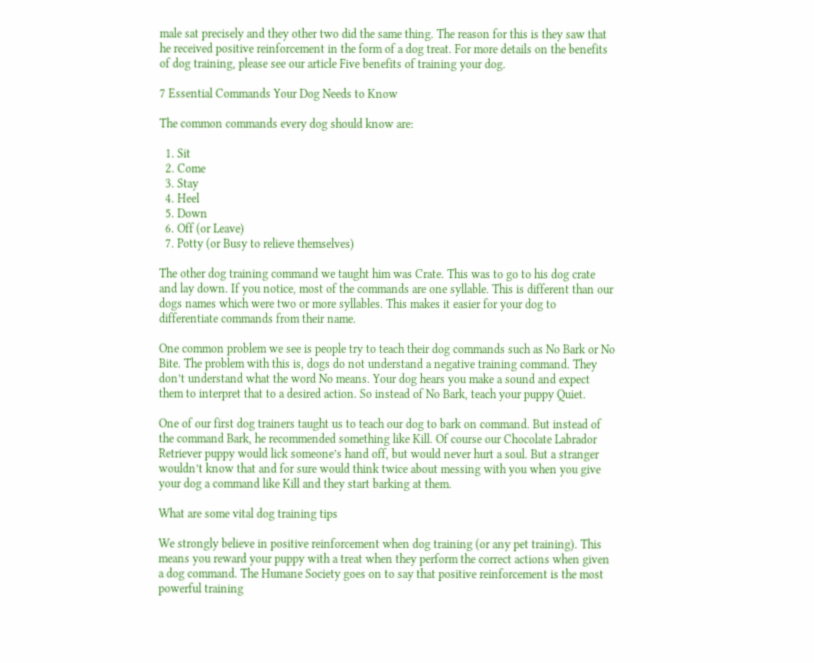male sat precisely and they other two did the same thing. The reason for this is they saw that he received positive reinforcement in the form of a dog treat. For more details on the benefits of dog training, please see our article Five benefits of training your dog.

7 Essential Commands Your Dog Needs to Know

The common commands every dog should know are:

  1. Sit
  2. Come
  3. Stay
  4. Heel
  5. Down
  6. Off (or Leave)
  7. Potty (or Busy to relieve themselves)

The other dog training command we taught him was Crate. This was to go to his dog crate and lay down. If you notice, most of the commands are one syllable. This is different than our dogs names which were two or more syllables. This makes it easier for your dog to differentiate commands from their name.

One common problem we see is people try to teach their dog commands such as No Bark or No Bite. The problem with this is, dogs do not understand a negative training command. They don’t understand what the word No means. Your dog hears you make a sound and expect them to interpret that to a desired action. So instead of No Bark, teach your puppy Quiet.

One of our first dog trainers taught us to teach our dog to bark on command. But instead of the command Bark, he recommended something like Kill. Of course our Chocolate Labrador Retriever puppy would lick someone’s hand off, but would never hurt a soul. But a stranger wouldn’t know that and for sure would think twice about messing with you when you give your dog a command like Kill and they start barking at them.

What are some vital dog training tips

We strongly believe in positive reinforcement when dog training (or any pet training). This means you reward your puppy with a treat when they perform the correct actions when given a dog command. The Humane Society goes on to say that positive reinforcement is the most powerful training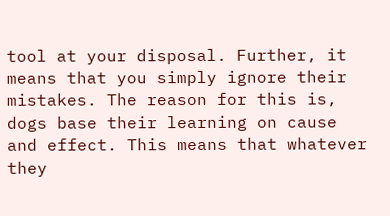tool at your disposal. Further, it means that you simply ignore their mistakes. The reason for this is, dogs base their learning on cause and effect. This means that whatever they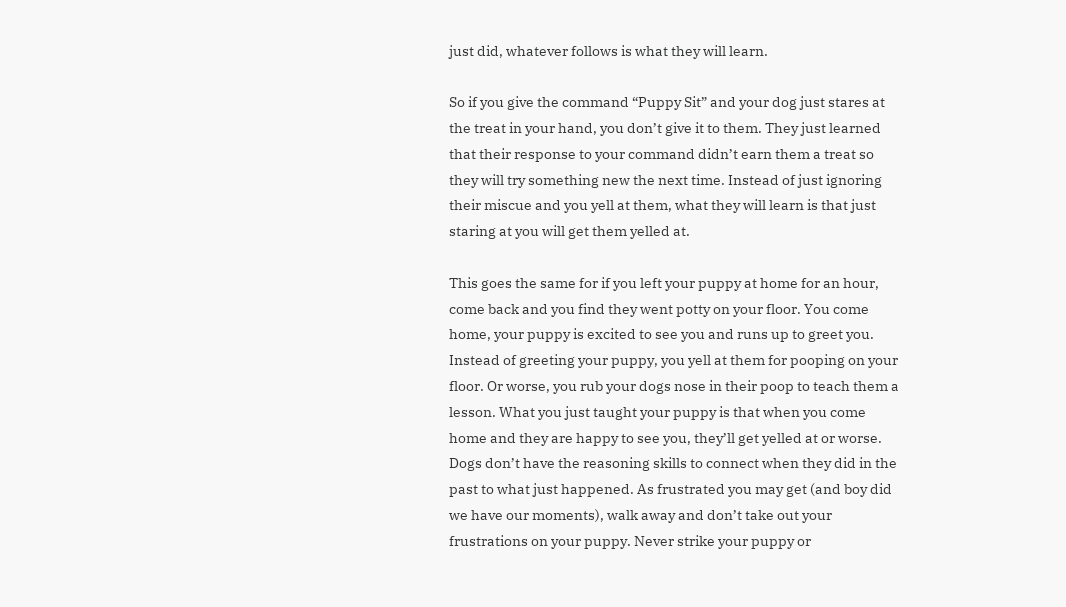just did, whatever follows is what they will learn.

So if you give the command “Puppy Sit” and your dog just stares at the treat in your hand, you don’t give it to them. They just learned that their response to your command didn’t earn them a treat so they will try something new the next time. Instead of just ignoring their miscue and you yell at them, what they will learn is that just staring at you will get them yelled at.

This goes the same for if you left your puppy at home for an hour, come back and you find they went potty on your floor. You come home, your puppy is excited to see you and runs up to greet you. Instead of greeting your puppy, you yell at them for pooping on your floor. Or worse, you rub your dogs nose in their poop to teach them a lesson. What you just taught your puppy is that when you come home and they are happy to see you, they’ll get yelled at or worse. Dogs don’t have the reasoning skills to connect when they did in the past to what just happened. As frustrated you may get (and boy did we have our moments), walk away and don’t take out your frustrations on your puppy. Never strike your puppy or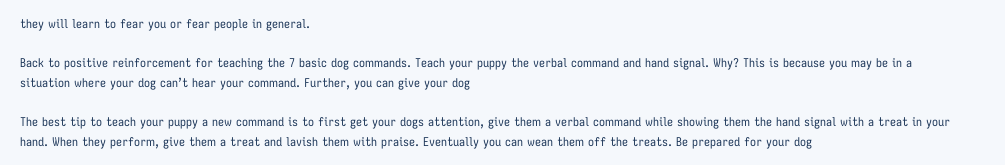they will learn to fear you or fear people in general.

Back to positive reinforcement for teaching the 7 basic dog commands. Teach your puppy the verbal command and hand signal. Why? This is because you may be in a situation where your dog can’t hear your command. Further, you can give your dog

The best tip to teach your puppy a new command is to first get your dogs attention, give them a verbal command while showing them the hand signal with a treat in your hand. When they perform, give them a treat and lavish them with praise. Eventually you can wean them off the treats. Be prepared for your dog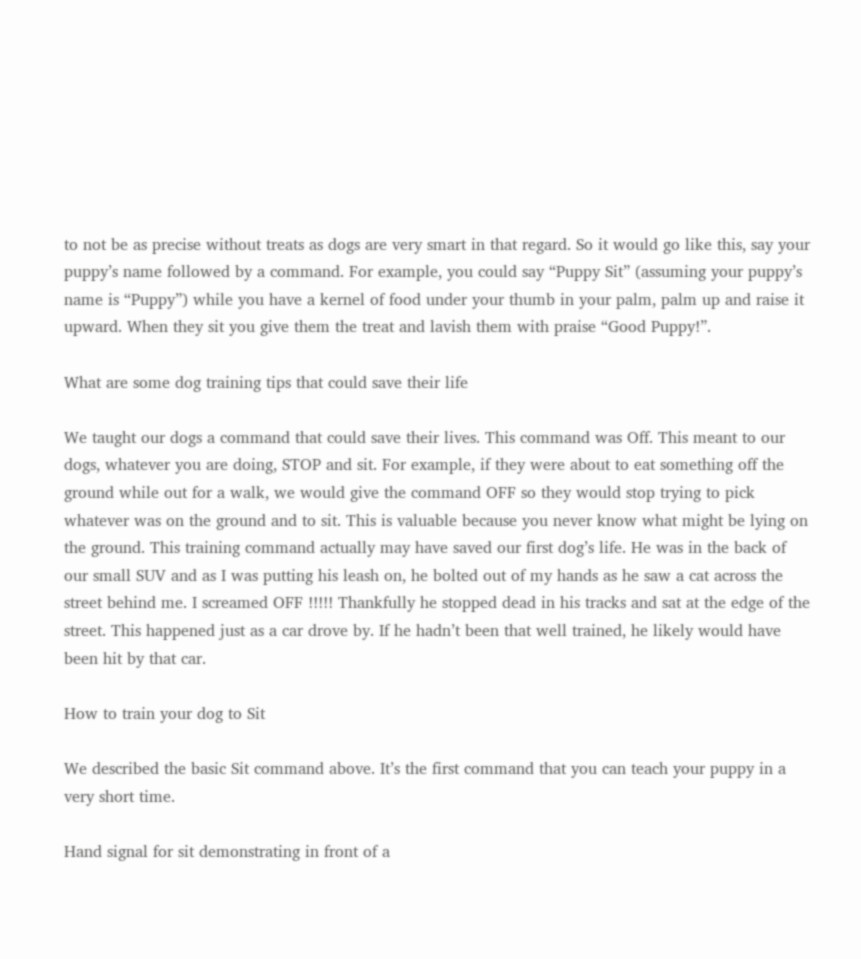to not be as precise without treats as dogs are very smart in that regard. So it would go like this, say your puppy’s name followed by a command. For example, you could say “Puppy Sit” (assuming your puppy’s name is “Puppy”) while you have a kernel of food under your thumb in your palm, palm up and raise it upward. When they sit you give them the treat and lavish them with praise “Good Puppy!”.

What are some dog training tips that could save their life

We taught our dogs a command that could save their lives. This command was Off. This meant to our dogs, whatever you are doing, STOP and sit. For example, if they were about to eat something off the ground while out for a walk, we would give the command OFF so they would stop trying to pick whatever was on the ground and to sit. This is valuable because you never know what might be lying on the ground. This training command actually may have saved our first dog’s life. He was in the back of our small SUV and as I was putting his leash on, he bolted out of my hands as he saw a cat across the street behind me. I screamed OFF !!!!! Thankfully he stopped dead in his tracks and sat at the edge of the street. This happened just as a car drove by. If he hadn’t been that well trained, he likely would have been hit by that car.

How to train your dog to Sit

We described the basic Sit command above. It’s the first command that you can teach your puppy in a very short time.

Hand signal for sit demonstrating in front of a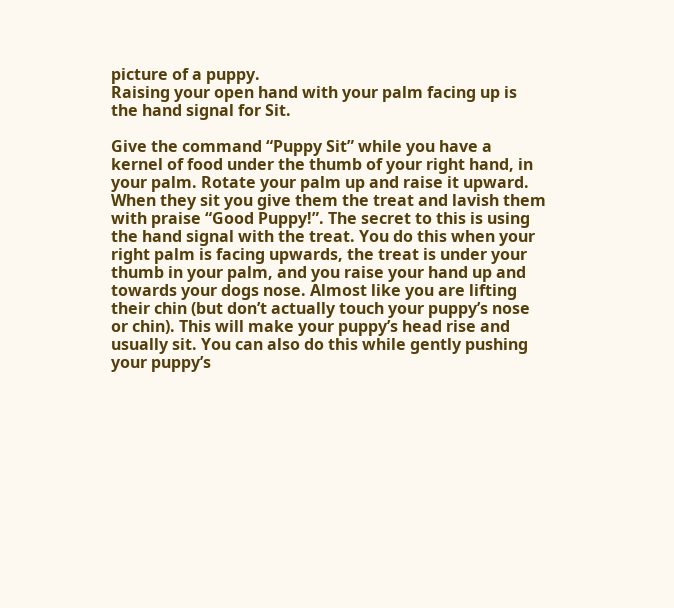picture of a puppy.
Raising your open hand with your palm facing up is the hand signal for Sit.

Give the command “Puppy Sit” while you have a kernel of food under the thumb of your right hand, in your palm. Rotate your palm up and raise it upward. When they sit you give them the treat and lavish them with praise “Good Puppy!”. The secret to this is using the hand signal with the treat. You do this when your right palm is facing upwards, the treat is under your thumb in your palm, and you raise your hand up and towards your dogs nose. Almost like you are lifting their chin (but don’t actually touch your puppy’s nose or chin). This will make your puppy’s head rise and usually sit. You can also do this while gently pushing your puppy’s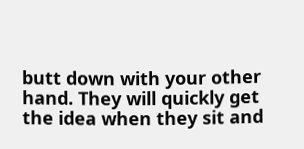butt down with your other hand. They will quickly get the idea when they sit and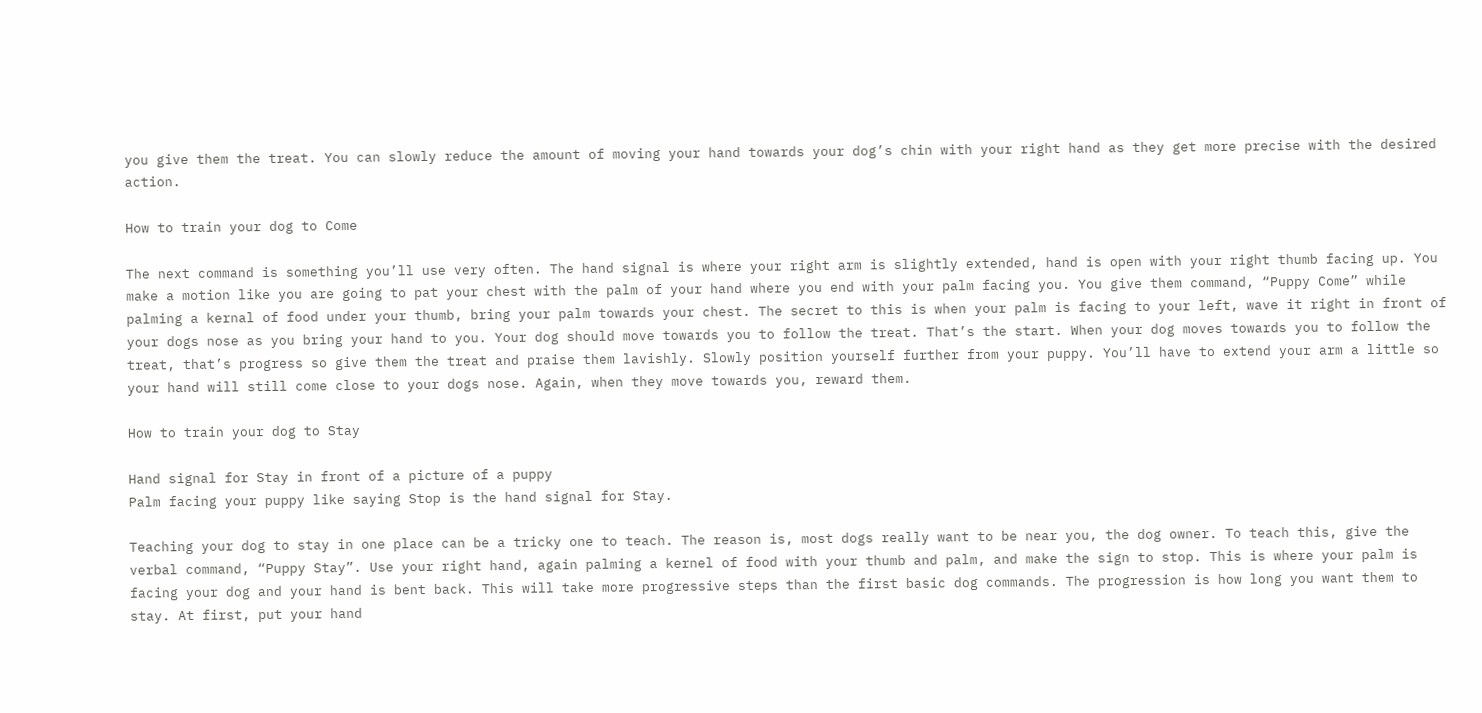you give them the treat. You can slowly reduce the amount of moving your hand towards your dog’s chin with your right hand as they get more precise with the desired action.

How to train your dog to Come

The next command is something you’ll use very often. The hand signal is where your right arm is slightly extended, hand is open with your right thumb facing up. You make a motion like you are going to pat your chest with the palm of your hand where you end with your palm facing you. You give them command, “Puppy Come” while palming a kernal of food under your thumb, bring your palm towards your chest. The secret to this is when your palm is facing to your left, wave it right in front of your dogs nose as you bring your hand to you. Your dog should move towards you to follow the treat. That’s the start. When your dog moves towards you to follow the treat, that’s progress so give them the treat and praise them lavishly. Slowly position yourself further from your puppy. You’ll have to extend your arm a little so your hand will still come close to your dogs nose. Again, when they move towards you, reward them.

How to train your dog to Stay

Hand signal for Stay in front of a picture of a puppy
Palm facing your puppy like saying Stop is the hand signal for Stay.

Teaching your dog to stay in one place can be a tricky one to teach. The reason is, most dogs really want to be near you, the dog owner. To teach this, give the verbal command, “Puppy Stay”. Use your right hand, again palming a kernel of food with your thumb and palm, and make the sign to stop. This is where your palm is facing your dog and your hand is bent back. This will take more progressive steps than the first basic dog commands. The progression is how long you want them to stay. At first, put your hand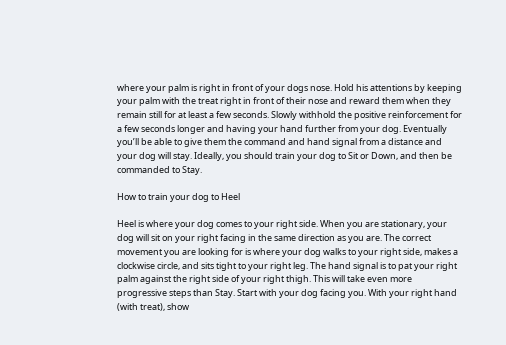where your palm is right in front of your dogs nose. Hold his attentions by keeping your palm with the treat right in front of their nose and reward them when they remain still for at least a few seconds. Slowly withhold the positive reinforcement for a few seconds longer and having your hand further from your dog. Eventually you’ll be able to give them the command and hand signal from a distance and your dog will stay. Ideally, you should train your dog to Sit or Down, and then be commanded to Stay.

How to train your dog to Heel

Heel is where your dog comes to your right side. When you are stationary, your dog will sit on your right facing in the same direction as you are. The correct movement you are looking for is where your dog walks to your right side, makes a clockwise circle, and sits tight to your right leg. The hand signal is to pat your right palm against the right side of your right thigh. This will take even more progressive steps than Stay. Start with your dog facing you. With your right hand (with treat), show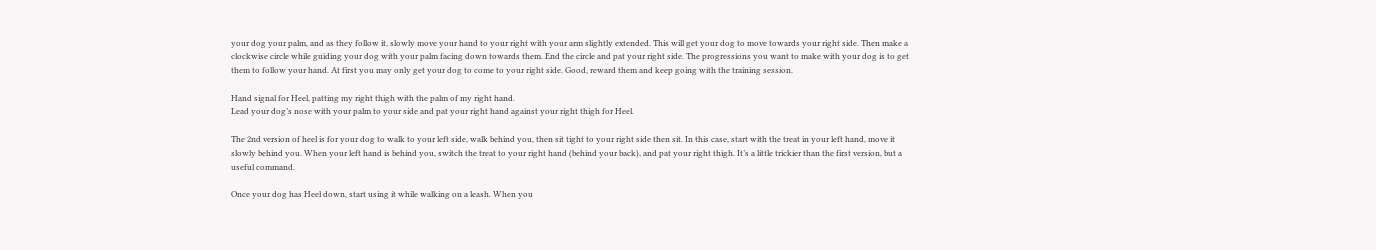your dog your palm, and as they follow it, slowly move your hand to your right with your arm slightly extended. This will get your dog to move towards your right side. Then make a clockwise circle while guiding your dog with your palm facing down towards them. End the circle and pat your right side. The progressions you want to make with your dog is to get them to follow your hand. At first you may only get your dog to come to your right side. Good, reward them and keep going with the training session.

Hand signal for Heel, patting my right thigh with the palm of my right hand.
Lead your dog’s nose with your palm to your side and pat your right hand against your right thigh for Heel.

The 2nd version of heel is for your dog to walk to your left side, walk behind you, then sit tight to your right side then sit. In this case, start with the treat in your left hand, move it slowly behind you. When your left hand is behind you, switch the treat to your right hand (behind your back), and pat your right thigh. It’s a little trickier than the first version, but a useful command.

Once your dog has Heel down, start using it while walking on a leash. When you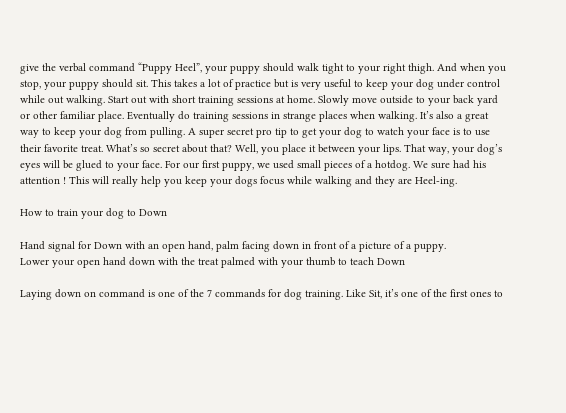give the verbal command “Puppy Heel”, your puppy should walk tight to your right thigh. And when you stop, your puppy should sit. This takes a lot of practice but is very useful to keep your dog under control while out walking. Start out with short training sessions at home. Slowly move outside to your back yard or other familiar place. Eventually do training sessions in strange places when walking. It’s also a great way to keep your dog from pulling. A super secret pro tip to get your dog to watch your face is to use their favorite treat. What’s so secret about that? Well, you place it between your lips. That way, your dog’s eyes will be glued to your face. For our first puppy, we used small pieces of a hotdog. We sure had his attention ! This will really help you keep your dogs focus while walking and they are Heel-ing.

How to train your dog to Down

Hand signal for Down with an open hand, palm facing down in front of a picture of a puppy.
Lower your open hand down with the treat palmed with your thumb to teach Down

Laying down on command is one of the 7 commands for dog training. Like Sit, it’s one of the first ones to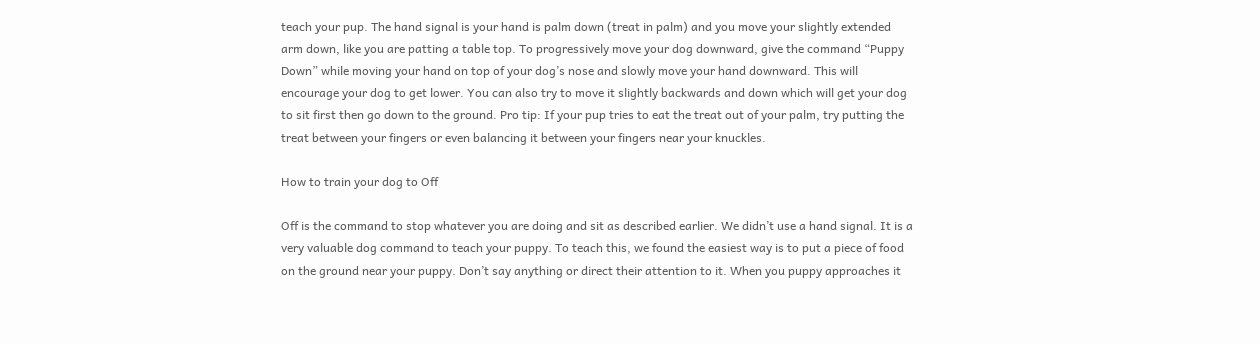teach your pup. The hand signal is your hand is palm down (treat in palm) and you move your slightly extended arm down, like you are patting a table top. To progressively move your dog downward, give the command “Puppy Down” while moving your hand on top of your dog’s nose and slowly move your hand downward. This will encourage your dog to get lower. You can also try to move it slightly backwards and down which will get your dog to sit first then go down to the ground. Pro tip: If your pup tries to eat the treat out of your palm, try putting the treat between your fingers or even balancing it between your fingers near your knuckles.

How to train your dog to Off

Off is the command to stop whatever you are doing and sit as described earlier. We didn’t use a hand signal. It is a very valuable dog command to teach your puppy. To teach this, we found the easiest way is to put a piece of food on the ground near your puppy. Don’t say anything or direct their attention to it. When you puppy approaches it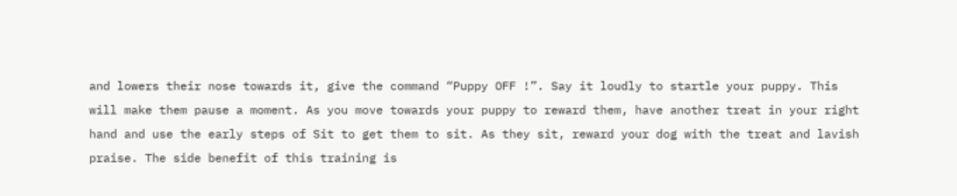and lowers their nose towards it, give the command “Puppy OFF !”. Say it loudly to startle your puppy. This will make them pause a moment. As you move towards your puppy to reward them, have another treat in your right hand and use the early steps of Sit to get them to sit. As they sit, reward your dog with the treat and lavish praise. The side benefit of this training is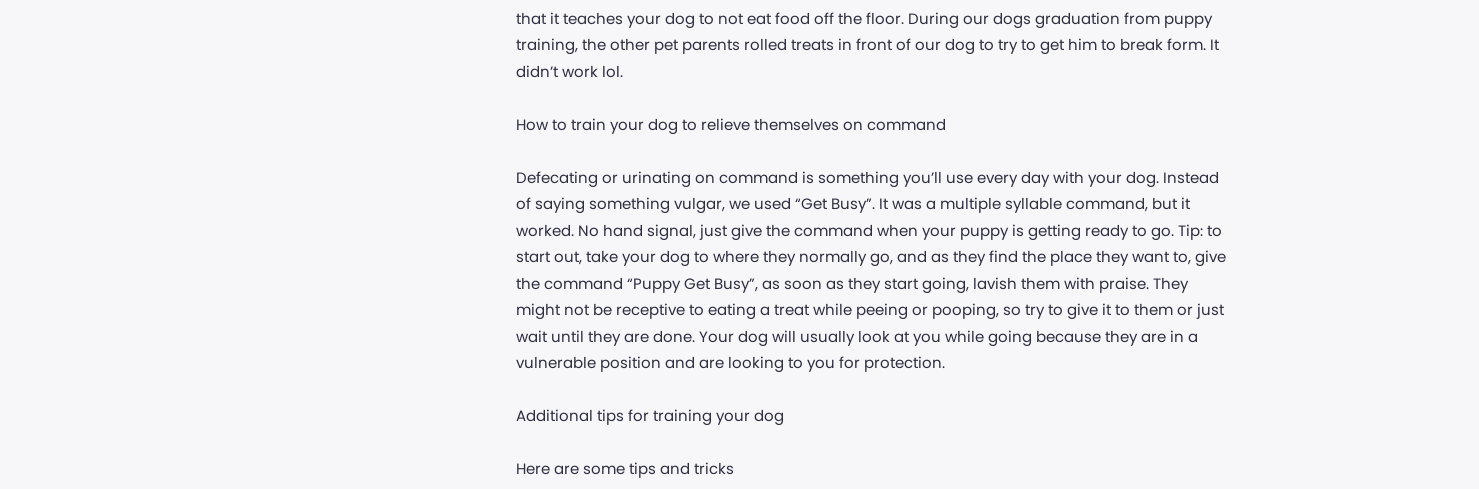that it teaches your dog to not eat food off the floor. During our dogs graduation from puppy training, the other pet parents rolled treats in front of our dog to try to get him to break form. It didn’t work lol.

How to train your dog to relieve themselves on command

Defecating or urinating on command is something you’ll use every day with your dog. Instead of saying something vulgar, we used “Get Busy”. It was a multiple syllable command, but it worked. No hand signal, just give the command when your puppy is getting ready to go. Tip: to start out, take your dog to where they normally go, and as they find the place they want to, give the command “Puppy Get Busy”, as soon as they start going, lavish them with praise. They might not be receptive to eating a treat while peeing or pooping, so try to give it to them or just wait until they are done. Your dog will usually look at you while going because they are in a vulnerable position and are looking to you for protection.

Additional tips for training your dog

Here are some tips and tricks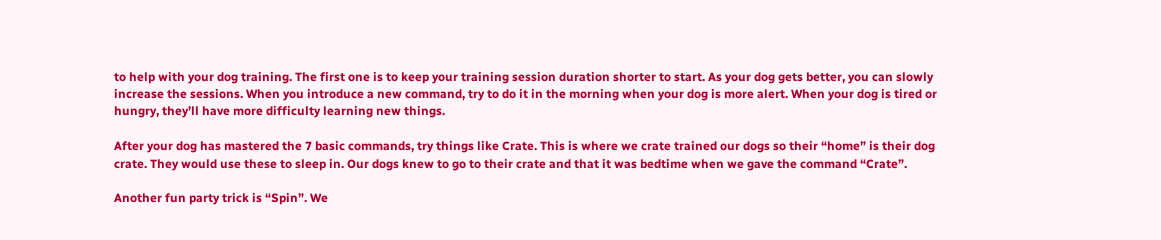to help with your dog training. The first one is to keep your training session duration shorter to start. As your dog gets better, you can slowly increase the sessions. When you introduce a new command, try to do it in the morning when your dog is more alert. When your dog is tired or hungry, they’ll have more difficulty learning new things.

After your dog has mastered the 7 basic commands, try things like Crate. This is where we crate trained our dogs so their “home” is their dog crate. They would use these to sleep in. Our dogs knew to go to their crate and that it was bedtime when we gave the command “Crate”.

Another fun party trick is “Spin”. We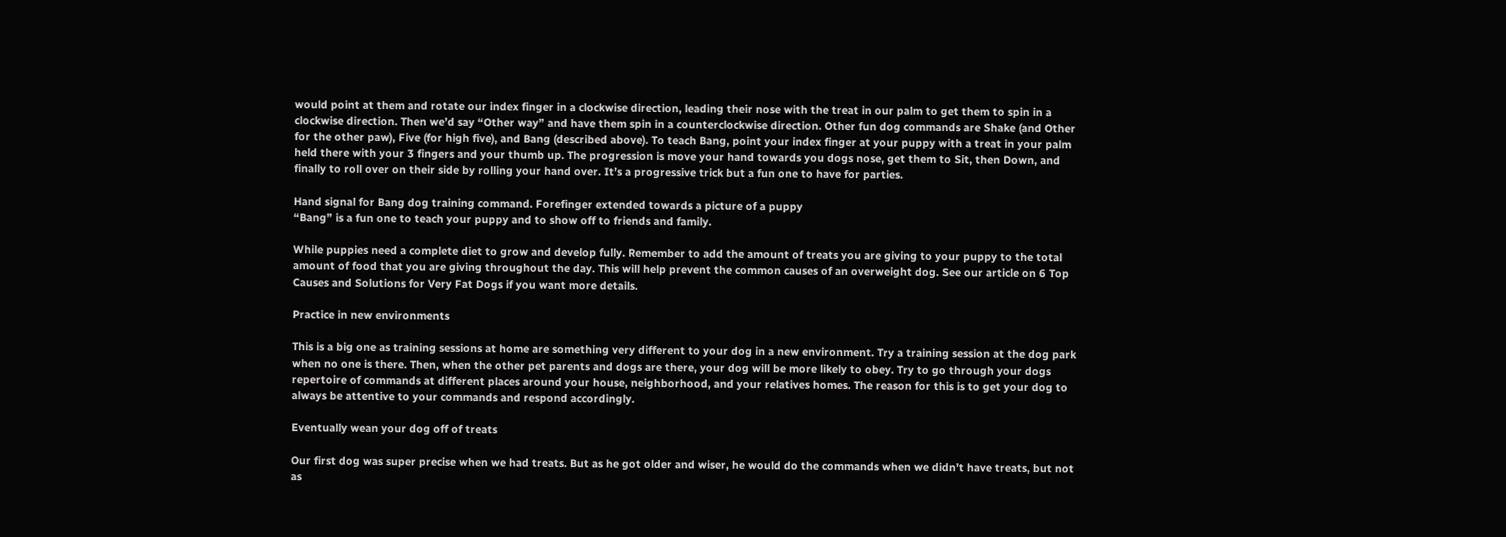would point at them and rotate our index finger in a clockwise direction, leading their nose with the treat in our palm to get them to spin in a clockwise direction. Then we’d say “Other way” and have them spin in a counterclockwise direction. Other fun dog commands are Shake (and Other for the other paw), Five (for high five), and Bang (described above). To teach Bang, point your index finger at your puppy with a treat in your palm held there with your 3 fingers and your thumb up. The progression is move your hand towards you dogs nose, get them to Sit, then Down, and finally to roll over on their side by rolling your hand over. It’s a progressive trick but a fun one to have for parties.

Hand signal for Bang dog training command. Forefinger extended towards a picture of a puppy
“Bang” is a fun one to teach your puppy and to show off to friends and family.

While puppies need a complete diet to grow and develop fully. Remember to add the amount of treats you are giving to your puppy to the total amount of food that you are giving throughout the day. This will help prevent the common causes of an overweight dog. See our article on 6 Top Causes and Solutions for Very Fat Dogs if you want more details.

Practice in new environments

This is a big one as training sessions at home are something very different to your dog in a new environment. Try a training session at the dog park when no one is there. Then, when the other pet parents and dogs are there, your dog will be more likely to obey. Try to go through your dogs repertoire of commands at different places around your house, neighborhood, and your relatives homes. The reason for this is to get your dog to always be attentive to your commands and respond accordingly.

Eventually wean your dog off of treats

Our first dog was super precise when we had treats. But as he got older and wiser, he would do the commands when we didn’t have treats, but not as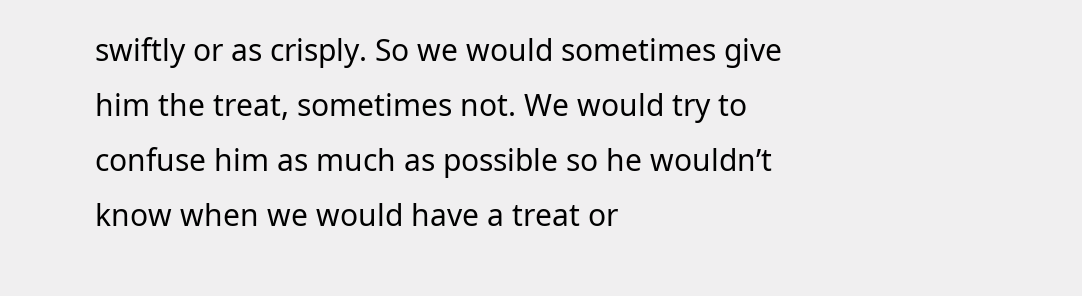swiftly or as crisply. So we would sometimes give him the treat, sometimes not. We would try to confuse him as much as possible so he wouldn’t know when we would have a treat or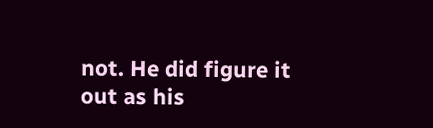not. He did figure it out as his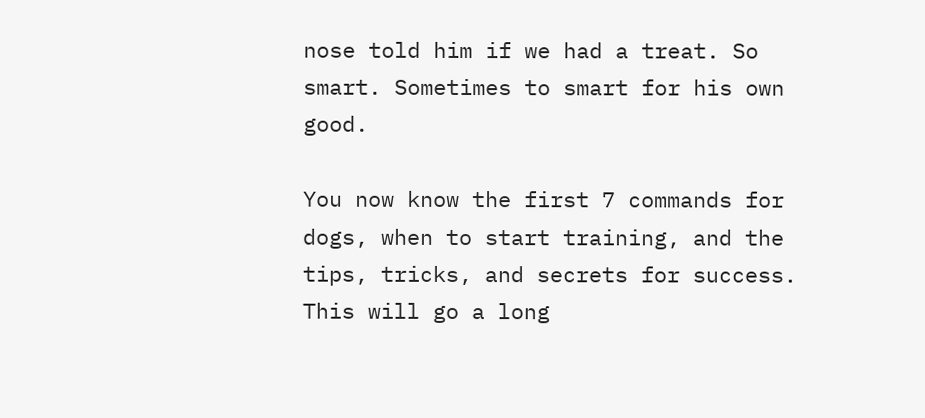nose told him if we had a treat. So smart. Sometimes to smart for his own good.

You now know the first 7 commands for dogs, when to start training, and the tips, tricks, and secrets for success. This will go a long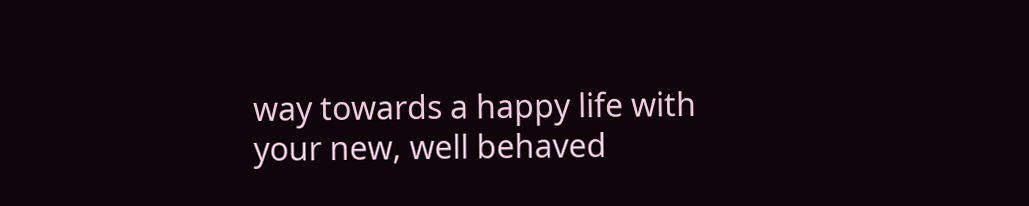way towards a happy life with your new, well behaved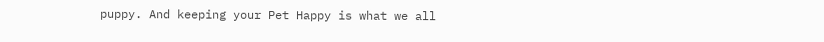puppy. And keeping your Pet Happy is what we all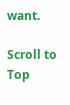want.

Scroll to Top